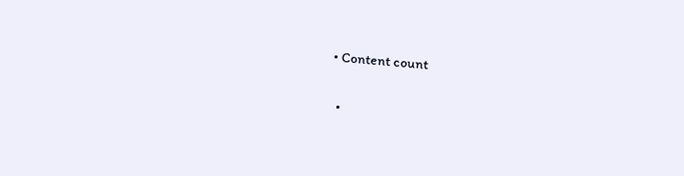• Content count

  •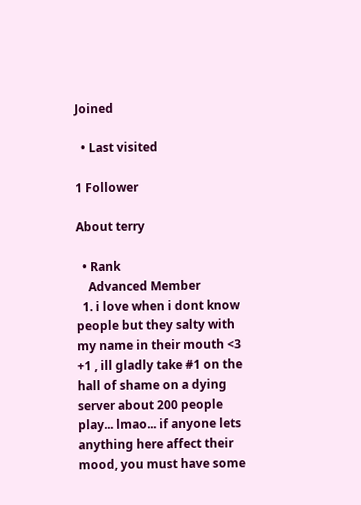Joined

  • Last visited

1 Follower

About terry

  • Rank
    Advanced Member
  1. i love when i dont know people but they salty with my name in their mouth <3 +1 , ill gladly take #1 on the hall of shame on a dying server about 200 people play... lmao... if anyone lets anything here affect their mood, you must have some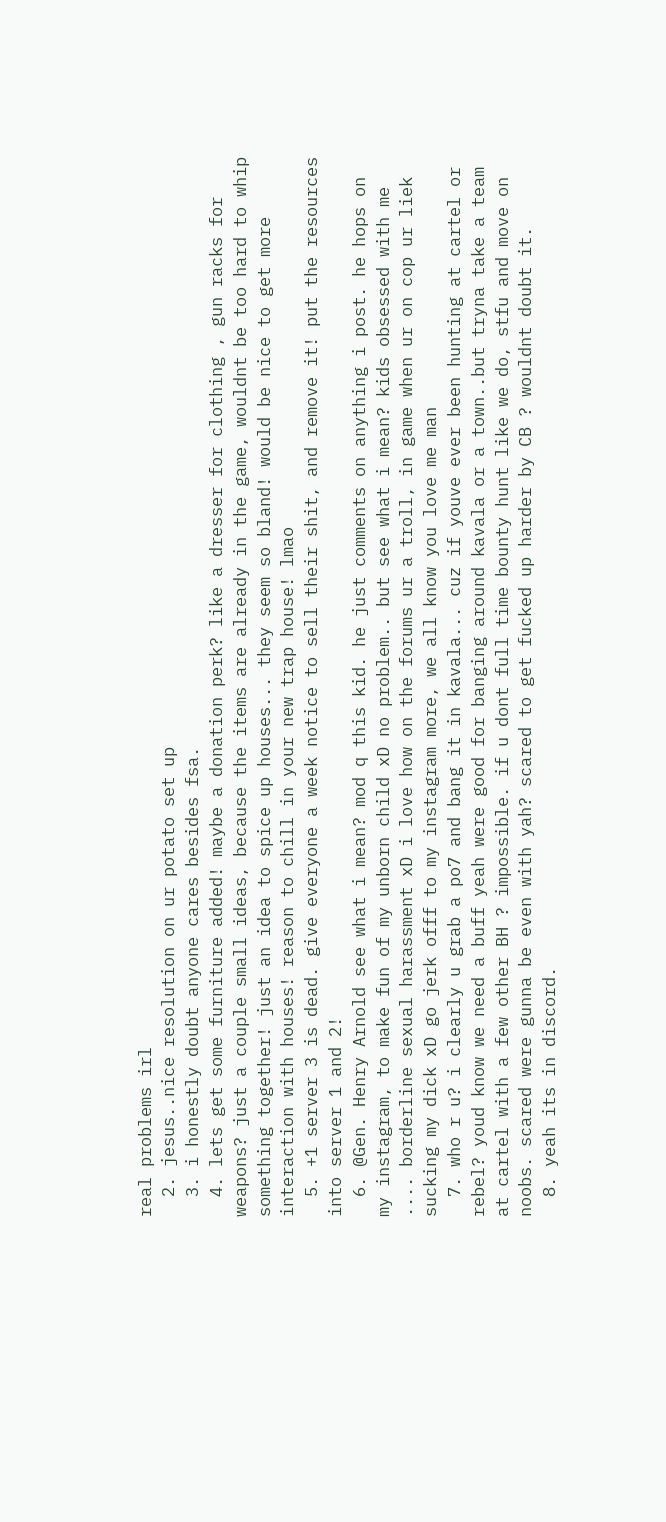real problems irl
  2. jesus..nice resolution on ur potato set up
  3. i honestly doubt anyone cares besides fsa.
  4. lets get some furniture added! maybe a donation perk? like a dresser for clothing , gun racks for weapons? just a couple small ideas, because the items are already in the game, wouldnt be too hard to whip something together! just an idea to spice up houses... they seem so bland! would be nice to get more interaction with houses! reason to chill in your new trap house! lmao
  5. +1 server 3 is dead. give everyone a week notice to sell their shit, and remove it! put the resources into server 1 and 2!
  6. @Gen. Henry Arnold see what i mean? mod q this kid. he just comments on anything i post. he hops on my instagram, to make fun of my unborn child xD no problem.. but see what i mean? kids obsessed with me .... borderline sexual harassment xD i love how on the forums ur a troll, in game when ur on cop ur liek sucking my dick xD go jerk offf to my instagram more, we all know you love me man
  7. who r u? i clearly u grab a po7 and bang it in kavala... cuz if youve ever been hunting at cartel or rebel? youd know we need a buff yeah were good for banging around kavala or a town..but tryna take a team at cartel with a few other BH ? impossible. if u dont full time bounty hunt like we do, stfu and move on noobs. scared were gunna be even with yah? scared to get fucked up harder by CB ? wouldnt doubt it.
  8. yeah its in discord.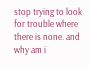stop trying to look for trouble where there is none. and why am i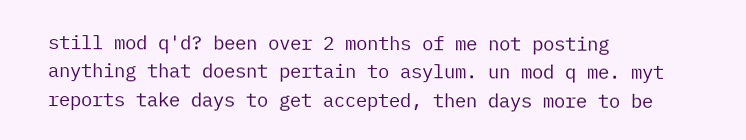still mod q'd? been over 2 months of me not posting anything that doesnt pertain to asylum. un mod q me. myt reports take days to get accepted, then days more to be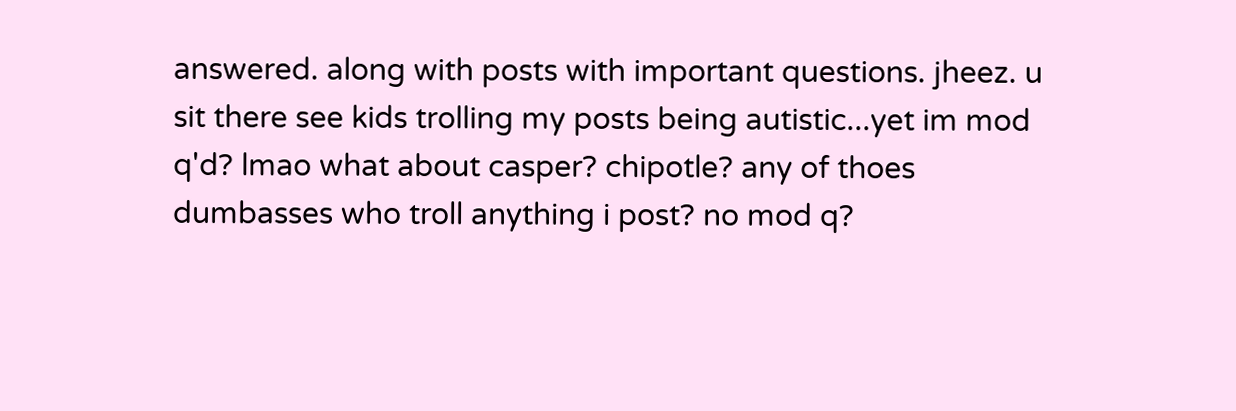answered. along with posts with important questions. jheez. u sit there see kids trolling my posts being autistic...yet im mod q'd? lmao what about casper? chipotle? any of thoes dumbasses who troll anything i post? no mod q?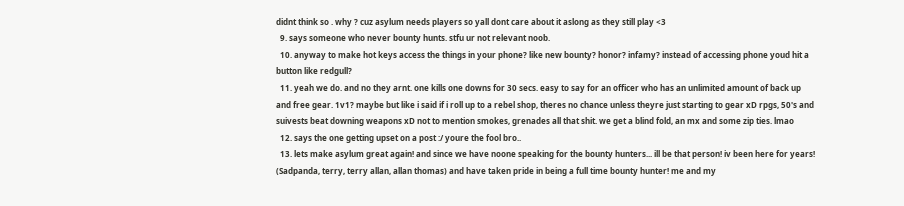didnt think so . why ? cuz asylum needs players so yall dont care about it aslong as they still play <3
  9. says someone who never bounty hunts. stfu ur not relevant noob.
  10. anyway to make hot keys access the things in your phone? like new bounty? honor? infamy? instead of accessing phone youd hit a button like redgull?
  11. yeah we do. and no they arnt. one kills one downs for 30 secs. easy to say for an officer who has an unlimited amount of back up and free gear. 1v1? maybe but like i said if i roll up to a rebel shop, theres no chance unless theyre just starting to gear xD rpgs, 50's and suivests beat downing weapons xD not to mention smokes, grenades all that shit. we get a blind fold, an mx and some zip ties. lmao
  12. says the one getting upset on a post :/ youre the fool bro..
  13. lets make asylum great again! and since we have noone speaking for the bounty hunters... ill be that person! iv been here for years! (Sadpanda, terry, terry allan, allan thomas) and have taken pride in being a full time bounty hunter! me and my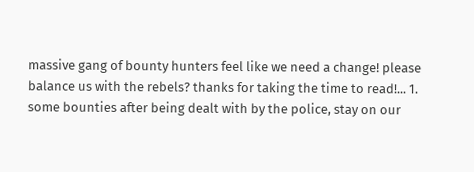massive gang of bounty hunters feel like we need a change! please balance us with the rebels? thanks for taking the time to read!... 1. some bounties after being dealt with by the police, stay on our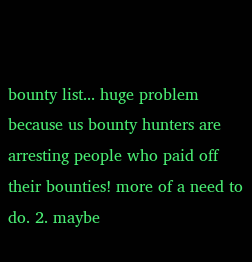bounty list... huge problem because us bounty hunters are arresting people who paid off their bounties! more of a need to do. 2. maybe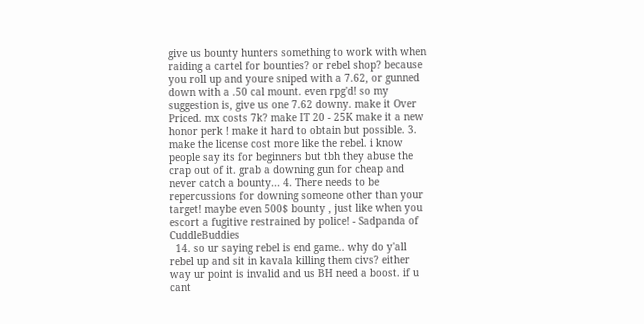give us bounty hunters something to work with when raiding a cartel for bounties? or rebel shop? because you roll up and youre sniped with a 7.62, or gunned down with a .50 cal mount. even rpg'd! so my suggestion is, give us one 7.62 downy. make it Over Priced. mx costs 7k? make IT 20 - 25K make it a new honor perk ! make it hard to obtain but possible. 3. make the license cost more like the rebel. i know people say its for beginners but tbh they abuse the crap out of it. grab a downing gun for cheap and never catch a bounty... 4. There needs to be repercussions for downing someone other than your target! maybe even 500$ bounty , just like when you escort a fugitive restrained by police! - Sadpanda of CuddleBuddies
  14. so ur saying rebel is end game.. why do y'all rebel up and sit in kavala killing them civs? either way ur point is invalid and us BH need a boost. if u cant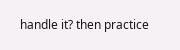handle it? then practice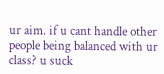ur aim. if u cant handle other people being balanced with ur class? u suck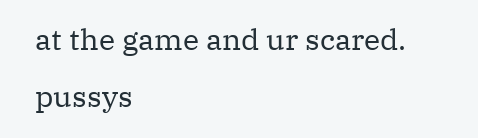at the game and ur scared. pussys